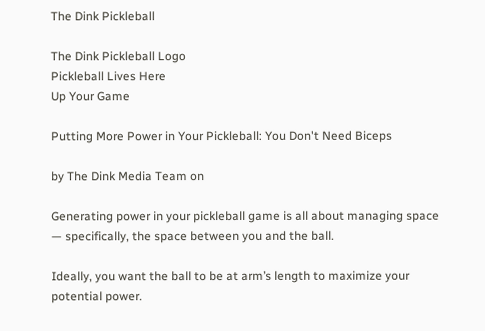The Dink Pickleball

The Dink Pickleball Logo
Pickleball Lives Here
Up Your Game

Putting More Power in Your Pickleball: You Don't Need Biceps

by The Dink Media Team on

Generating power in your pickleball game is all about managing space — specifically, the space between you and the ball.

Ideally, you want the ball to be at arm’s length to maximize your potential power.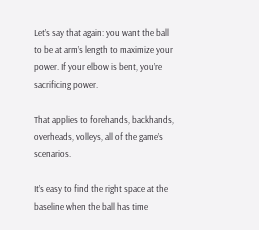Let’s say that again: you want the ball to be at arm’s length to maximize your power. If your elbow is bent, you’re sacrificing power.

That applies to forehands, backhands, overheads, volleys, all of the game’s scenarios.

It’s easy to find the right space at the baseline when the ball has time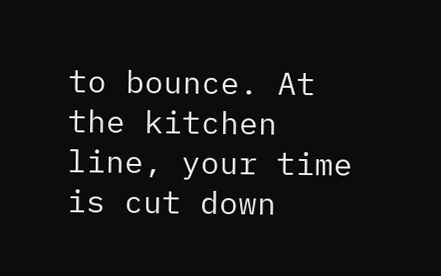to bounce. At the kitchen line, your time is cut down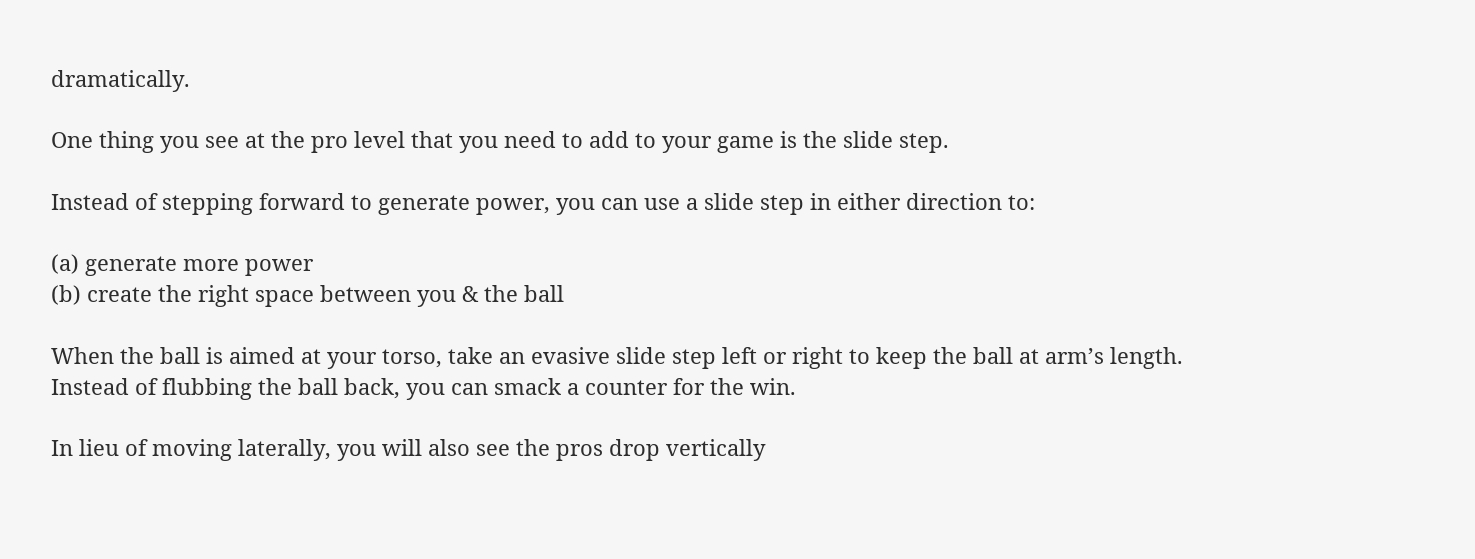dramatically.

One thing you see at the pro level that you need to add to your game is the slide step.

Instead of stepping forward to generate power, you can use a slide step in either direction to:

(a) generate more power
(b) create the right space between you & the ball

When the ball is aimed at your torso, take an evasive slide step left or right to keep the ball at arm’s length. Instead of flubbing the ball back, you can smack a counter for the win.

In lieu of moving laterally, you will also see the pros drop vertically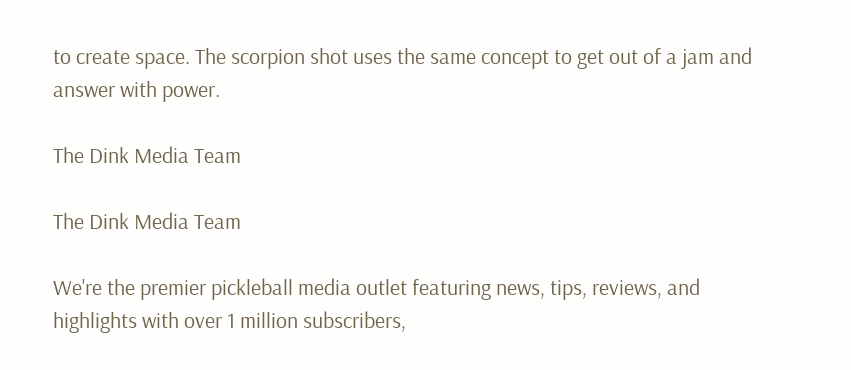to create space. The scorpion shot uses the same concept to get out of a jam and answer with power.

The Dink Media Team

The Dink Media Team

We're the premier pickleball media outlet featuring news, tips, reviews, and highlights with over 1 million subscribers,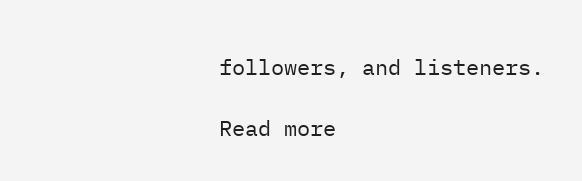followers, and listeners.

Read more